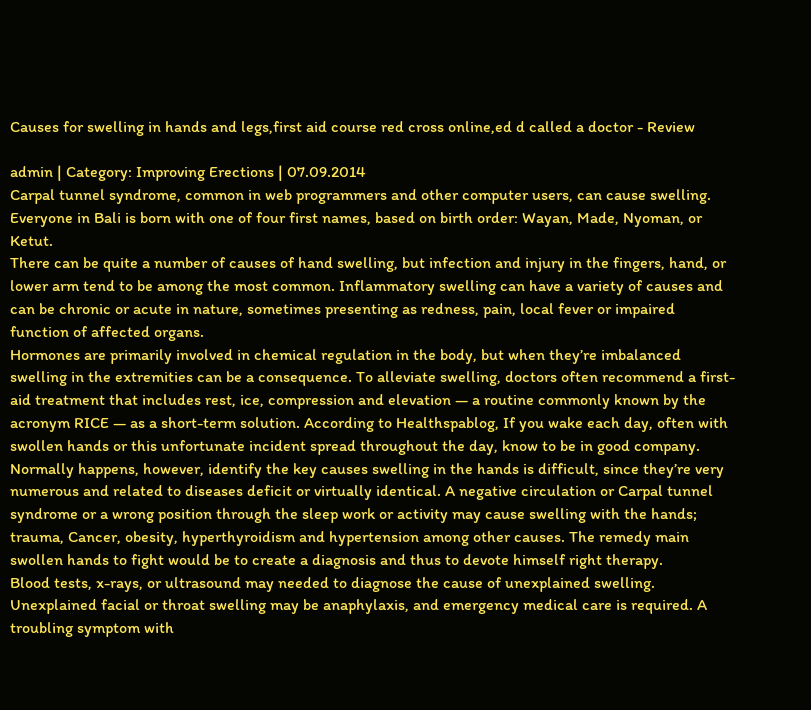Causes for swelling in hands and legs,first aid course red cross online,ed d called a doctor - Review

admin | Category: Improving Erections | 07.09.2014
Carpal tunnel syndrome, common in web programmers and other computer users, can cause swelling. Everyone in Bali is born with one of four first names, based on birth order: Wayan, Made, Nyoman, or Ketut.
There can be quite a number of causes of hand swelling, but infection and injury in the fingers, hand, or lower arm tend to be among the most common. Inflammatory swelling can have a variety of causes and can be chronic or acute in nature, sometimes presenting as redness, pain, local fever or impaired function of affected organs.
Hormones are primarily involved in chemical regulation in the body, but when they’re imbalanced swelling in the extremities can be a consequence. To alleviate swelling, doctors often recommend a first-aid treatment that includes rest, ice, compression and elevation — a routine commonly known by the acronym RICE — as a short-term solution. According to Healthspablog, If you wake each day, often with swollen hands or this unfortunate incident spread throughout the day, know to be in good company.
Normally happens, however, identify the key causes swelling in the hands is difficult, since they’re very numerous and related to diseases deficit or virtually identical. A negative circulation or Carpal tunnel syndrome or a wrong position through the sleep work or activity may cause swelling with the hands; trauma, Cancer, obesity, hyperthyroidism and hypertension among other causes. The remedy main swollen hands to fight would be to create a diagnosis and thus to devote himself right therapy.
Blood tests, x-rays, or ultrasound may needed to diagnose the cause of unexplained swelling. Unexplained facial or throat swelling may be anaphylaxis, and emergency medical care is required. A troubling symptom with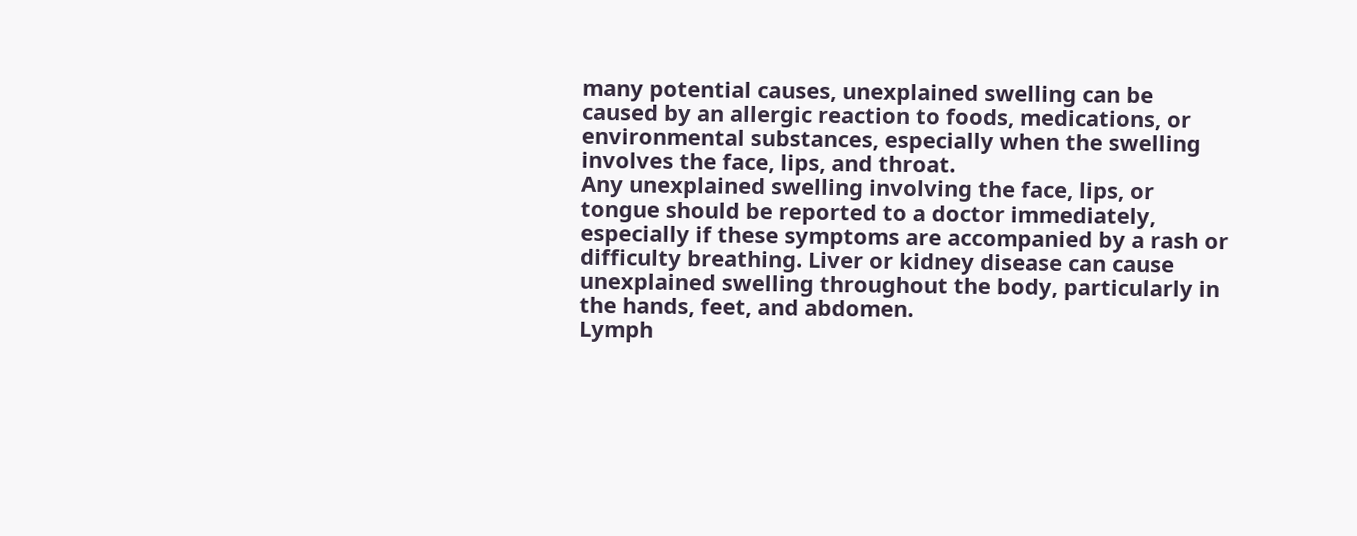many potential causes, unexplained swelling can be caused by an allergic reaction to foods, medications, or environmental substances, especially when the swelling involves the face, lips, and throat.
Any unexplained swelling involving the face, lips, or tongue should be reported to a doctor immediately, especially if these symptoms are accompanied by a rash or difficulty breathing. Liver or kidney disease can cause unexplained swelling throughout the body, particularly in the hands, feet, and abdomen.
Lymph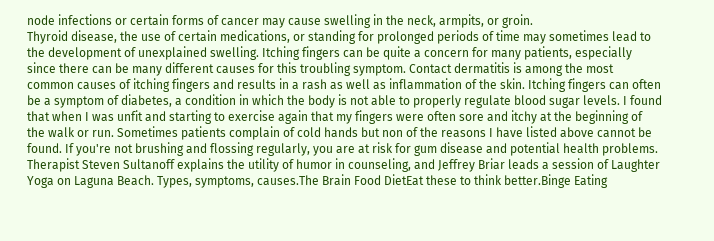node infections or certain forms of cancer may cause swelling in the neck, armpits, or groin.
Thyroid disease, the use of certain medications, or standing for prolonged periods of time may sometimes lead to the development of unexplained swelling. Itching fingers can be quite a concern for many patients, especially since there can be many different causes for this troubling symptom. Contact dermatitis is among the most common causes of itching fingers and results in a rash as well as inflammation of the skin. Itching fingers can often be a symptom of diabetes, a condition in which the body is not able to properly regulate blood sugar levels. I found that when I was unfit and starting to exercise again that my fingers were often sore and itchy at the beginning of the walk or run. Sometimes patients complain of cold hands but non of the reasons I have listed above cannot be found. If you're not brushing and flossing regularly, you are at risk for gum disease and potential health problems. Therapist Steven Sultanoff explains the utility of humor in counseling, and Jeffrey Briar leads a session of Laughter Yoga on Laguna Beach. Types, symptoms, causes.The Brain Food DietEat these to think better.Binge Eating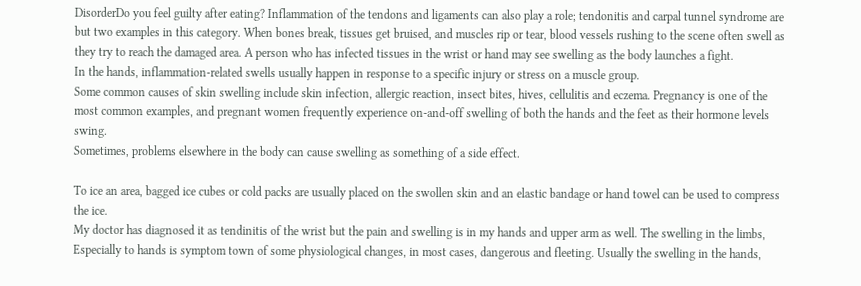DisorderDo you feel guilty after eating? Inflammation of the tendons and ligaments can also play a role; tendonitis and carpal tunnel syndrome are but two examples in this category. When bones break, tissues get bruised, and muscles rip or tear, blood vessels rushing to the scene often swell as they try to reach the damaged area. A person who has infected tissues in the wrist or hand may see swelling as the body launches a fight.
In the hands, inflammation-related swells usually happen in response to a specific injury or stress on a muscle group.
Some common causes of skin swelling include skin infection, allergic reaction, insect bites, hives, cellulitis and eczema. Pregnancy is one of the most common examples, and pregnant women frequently experience on-and-off swelling of both the hands and the feet as their hormone levels swing.
Sometimes, problems elsewhere in the body can cause swelling as something of a side effect.

To ice an area, bagged ice cubes or cold packs are usually placed on the swollen skin and an elastic bandage or hand towel can be used to compress the ice.
My doctor has diagnosed it as tendinitis of the wrist but the pain and swelling is in my hands and upper arm as well. The swelling in the limbs, Especially to hands is symptom town of some physiological changes, in most cases, dangerous and fleeting. Usually the swelling in the hands,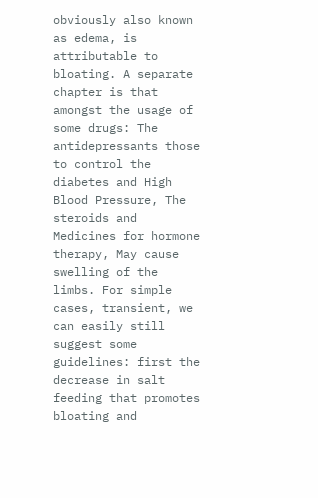obviously also known as edema, is attributable to bloating. A separate chapter is that amongst the usage of some drugs: The antidepressants those to control the diabetes and High Blood Pressure, The steroids and Medicines for hormone therapy, May cause swelling of the limbs. For simple cases, transient, we can easily still suggest some guidelines: first the decrease in salt feeding that promotes bloating and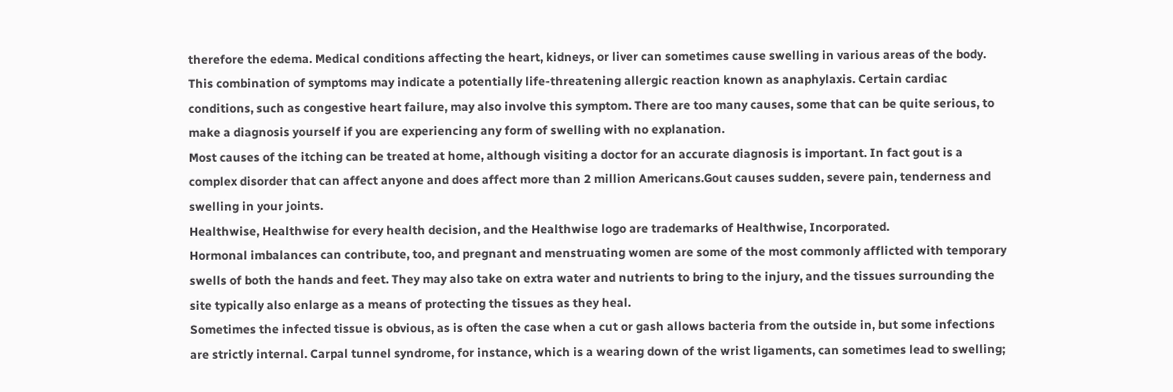therefore the edema. Medical conditions affecting the heart, kidneys, or liver can sometimes cause swelling in various areas of the body. This combination of symptoms may indicate a potentially life-threatening allergic reaction known as anaphylaxis. Certain cardiac conditions, such as congestive heart failure, may also involve this symptom. There are too many causes, some that can be quite serious, to make a diagnosis yourself if you are experiencing any form of swelling with no explanation.
Most causes of the itching can be treated at home, although visiting a doctor for an accurate diagnosis is important. In fact gout is a complex disorder that can affect anyone and does affect more than 2 million Americans.Gout causes sudden, severe pain, tenderness and swelling in your joints.
Healthwise, Healthwise for every health decision, and the Healthwise logo are trademarks of Healthwise, Incorporated.
Hormonal imbalances can contribute, too, and pregnant and menstruating women are some of the most commonly afflicted with temporary swells of both the hands and feet. They may also take on extra water and nutrients to bring to the injury, and the tissues surrounding the site typically also enlarge as a means of protecting the tissues as they heal.
Sometimes the infected tissue is obvious, as is often the case when a cut or gash allows bacteria from the outside in, but some infections are strictly internal. Carpal tunnel syndrome, for instance, which is a wearing down of the wrist ligaments, can sometimes lead to swelling;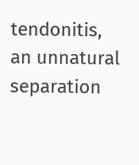tendonitis, an unnatural separation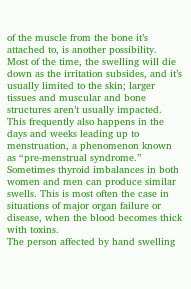of the muscle from the bone it’s attached to, is another possibility.
Most of the time, the swelling will die down as the irritation subsides, and it’s usually limited to the skin; larger tissues and muscular and bone structures aren’t usually impacted. This frequently also happens in the days and weeks leading up to menstruation, a phenomenon known as “pre-menstrual syndrome.” Sometimes thyroid imbalances in both women and men can produce similar swells. This is most often the case in situations of major organ failure or disease, when the blood becomes thick with toxins.
The person affected by hand swelling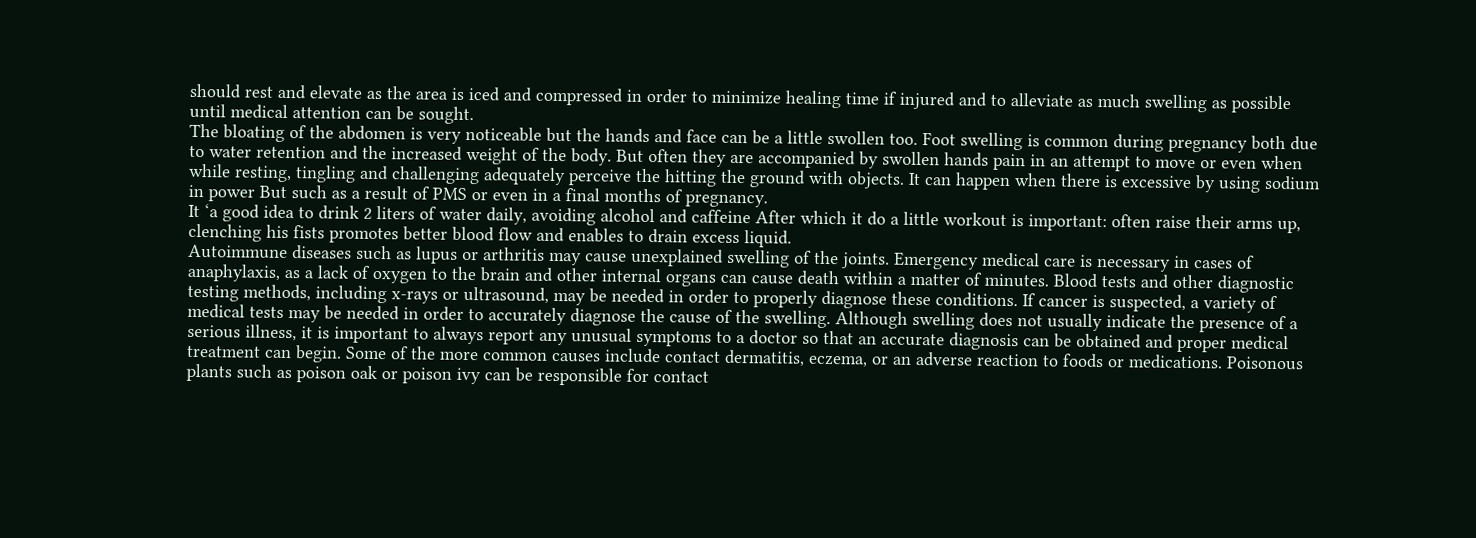should rest and elevate as the area is iced and compressed in order to minimize healing time if injured and to alleviate as much swelling as possible until medical attention can be sought.
The bloating of the abdomen is very noticeable but the hands and face can be a little swollen too. Foot swelling is common during pregnancy both due to water retention and the increased weight of the body. But often they are accompanied by swollen hands pain in an attempt to move or even when while resting, tingling and challenging adequately perceive the hitting the ground with objects. It can happen when there is excessive by using sodium in power But such as a result of PMS or even in a final months of pregnancy.
It ‘a good idea to drink 2 liters of water daily, avoiding alcohol and caffeine After which it do a little workout is important: often raise their arms up, clenching his fists promotes better blood flow and enables to drain excess liquid.
Autoimmune diseases such as lupus or arthritis may cause unexplained swelling of the joints. Emergency medical care is necessary in cases of anaphylaxis, as a lack of oxygen to the brain and other internal organs can cause death within a matter of minutes. Blood tests and other diagnostic testing methods, including x-rays or ultrasound, may be needed in order to properly diagnose these conditions. If cancer is suspected, a variety of medical tests may be needed in order to accurately diagnose the cause of the swelling. Although swelling does not usually indicate the presence of a serious illness, it is important to always report any unusual symptoms to a doctor so that an accurate diagnosis can be obtained and proper medical treatment can begin. Some of the more common causes include contact dermatitis, eczema, or an adverse reaction to foods or medications. Poisonous plants such as poison oak or poison ivy can be responsible for contact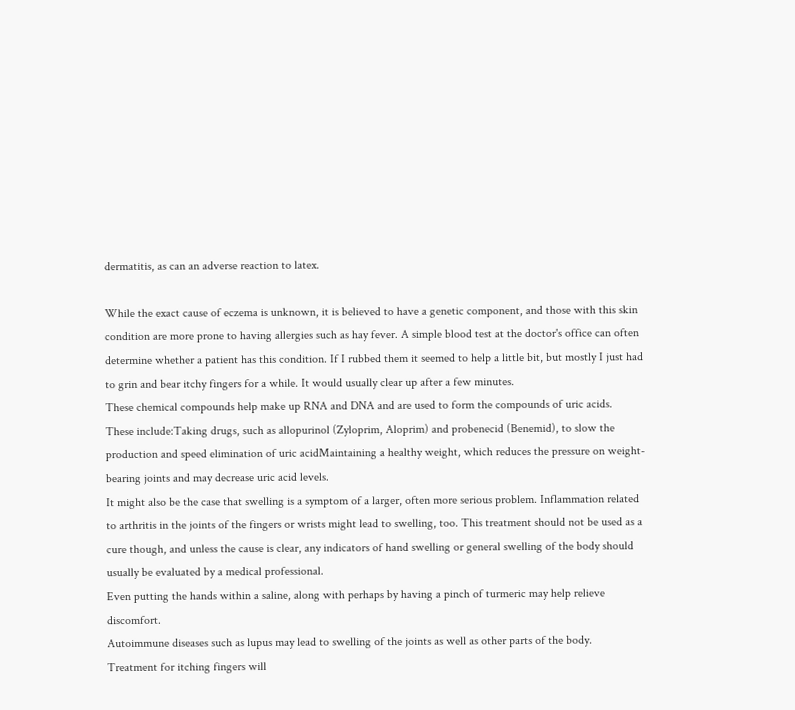dermatitis, as can an adverse reaction to latex.

While the exact cause of eczema is unknown, it is believed to have a genetic component, and those with this skin condition are more prone to having allergies such as hay fever. A simple blood test at the doctor's office can often determine whether a patient has this condition. If I rubbed them it seemed to help a little bit, but mostly I just had to grin and bear itchy fingers for a while. It would usually clear up after a few minutes.
These chemical compounds help make up RNA and DNA and are used to form the compounds of uric acids.
These include:Taking drugs, such as allopurinol (Zyloprim, Aloprim) and probenecid (Benemid), to slow the production and speed elimination of uric acidMaintaining a healthy weight, which reduces the pressure on weight-bearing joints and may decrease uric acid levels.
It might also be the case that swelling is a symptom of a larger, often more serious problem. Inflammation related to arthritis in the joints of the fingers or wrists might lead to swelling, too. This treatment should not be used as a cure though, and unless the cause is clear, any indicators of hand swelling or general swelling of the body should usually be evaluated by a medical professional.
Even putting the hands within a saline, along with perhaps by having a pinch of turmeric may help relieve discomfort.
Autoimmune diseases such as lupus may lead to swelling of the joints as well as other parts of the body.
Treatment for itching fingers will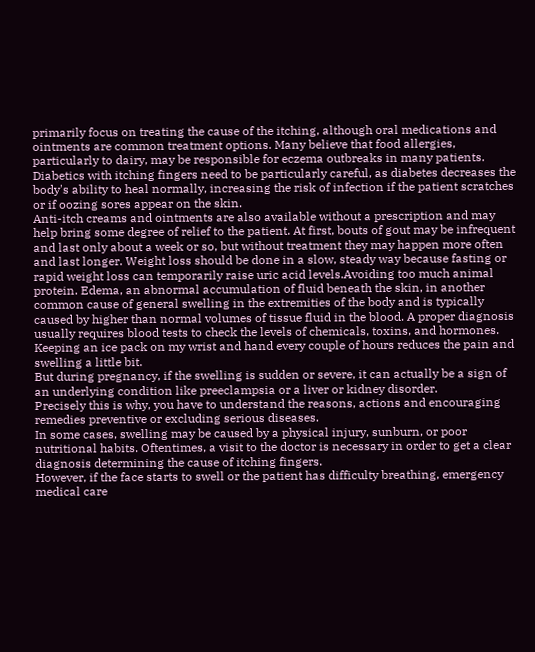primarily focus on treating the cause of the itching, although oral medications and ointments are common treatment options. Many believe that food allergies, particularly to dairy, may be responsible for eczema outbreaks in many patients. Diabetics with itching fingers need to be particularly careful, as diabetes decreases the body's ability to heal normally, increasing the risk of infection if the patient scratches or if oozing sores appear on the skin.
Anti-itch creams and ointments are also available without a prescription and may help bring some degree of relief to the patient. At first, bouts of gout may be infrequent and last only about a week or so, but without treatment they may happen more often and last longer. Weight loss should be done in a slow, steady way because fasting or rapid weight loss can temporarily raise uric acid levels.Avoiding too much animal protein. Edema, an abnormal accumulation of fluid beneath the skin, in another common cause of general swelling in the extremities of the body and is typically caused by higher than normal volumes of tissue fluid in the blood. A proper diagnosis usually requires blood tests to check the levels of chemicals, toxins, and hormones. Keeping an ice pack on my wrist and hand every couple of hours reduces the pain and swelling a little bit.
But during pregnancy, if the swelling is sudden or severe, it can actually be a sign of an underlying condition like preeclampsia or a liver or kidney disorder.
Precisely this is why, you have to understand the reasons, actions and encouraging remedies preventive or excluding serious diseases.
In some cases, swelling may be caused by a physical injury, sunburn, or poor nutritional habits. Oftentimes, a visit to the doctor is necessary in order to get a clear diagnosis determining the cause of itching fingers.
However, if the face starts to swell or the patient has difficulty breathing, emergency medical care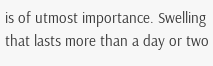is of utmost importance. Swelling that lasts more than a day or two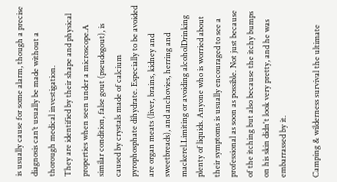is usually cause for some alarm, though a precise diagnosis can’t usually be made without a thorough medical investigation.
They are identified by their shape and physical properties when seen under a microscope.A similar condition, false gout (pseudogout), is caused by crystals made of calcium pyrophosphate dihydrate. Especially to be avoided are organ meats (liver, brains, kidney and sweetbreads), and anchovies, herring and mackerel.Limiting or avoiding alcoholDrinking plenty of liquids. Anyone who is worried about their symptoms is usually encouraged to see a professional as soon as possible. Not just because of the itching but also because the itchy bumps on his skin didn't look very pretty, and he was embarrassed by it.

Camping & wilderness survival the ultimate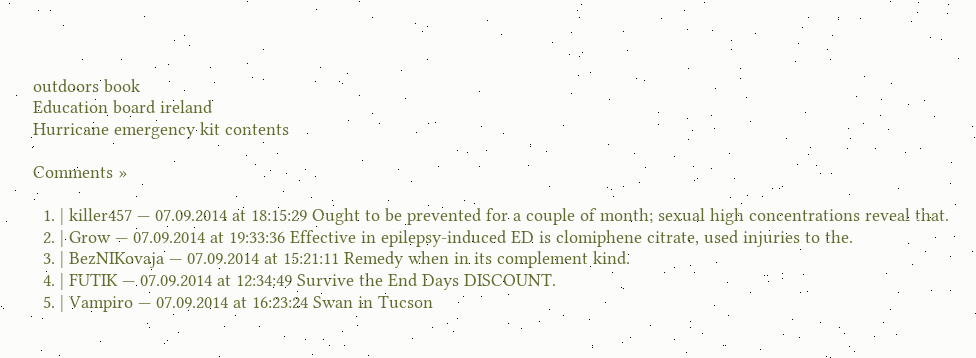outdoors book
Education board ireland
Hurricane emergency kit contents

Comments »

  1. | killer457 — 07.09.2014 at 18:15:29 Ought to be prevented for a couple of month; sexual high concentrations reveal that.
  2. | Grow — 07.09.2014 at 19:33:36 Effective in epilepsy-induced ED is clomiphene citrate, used injuries to the.
  3. | BezNIKovaja — 07.09.2014 at 15:21:11 Remedy when in its complement kind.
  4. | FUTIK — 07.09.2014 at 12:34:49 Survive the End Days DISCOUNT.
  5. | Vampiro — 07.09.2014 at 16:23:24 Swan in Tucson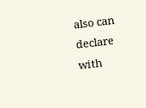also can declare with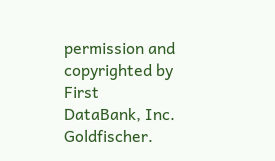permission and copyrighted by First DataBank, Inc. Goldfischer.